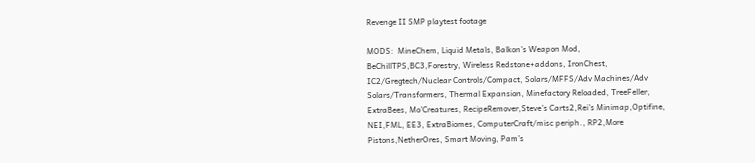Revenge II SMP playtest footage

MODS:  MineChem, Liquid Metals, Balkon’s Weapon Mod, BeChillTPS,BC3,Forestry, Wireless Redstone+addons, IronChest, IC2/Gregtech/Nuclear Controls/Compact, Solars/MFFS/Adv Machines/Adv Solars/Transformers, Thermal Expansion, Minefactory Reloaded, TreeFeller, ExtraBees, Mo’Creatures, RecipeRemover,Steve’s Carts2,Rei’s Minimap,Optifine, NEI,FML, EE3, ExtraBiomes, ComputerCraft/misc periph., RP2,More Pistons,NetherOres, Smart Moving, Pam’s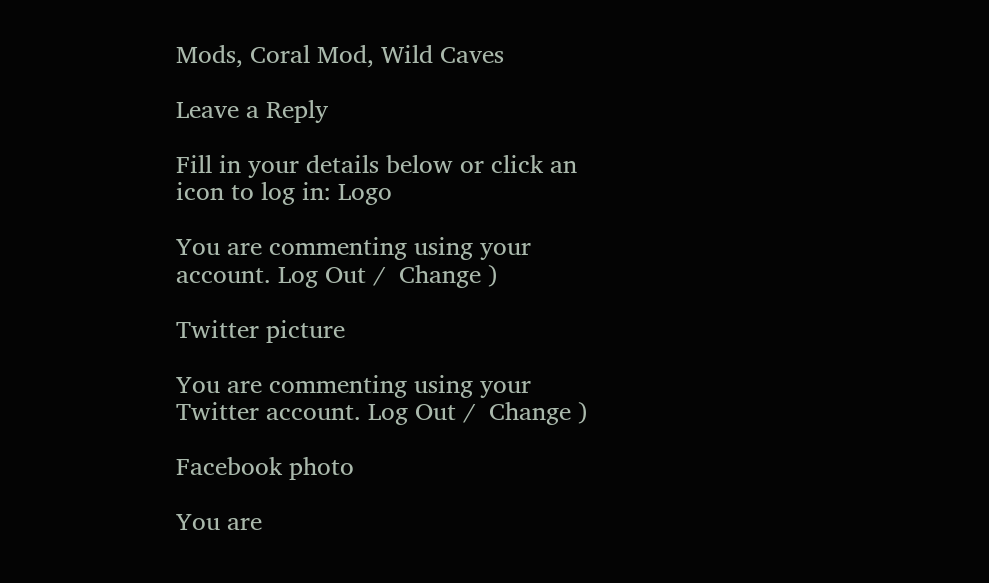Mods, Coral Mod, Wild Caves

Leave a Reply

Fill in your details below or click an icon to log in: Logo

You are commenting using your account. Log Out /  Change )

Twitter picture

You are commenting using your Twitter account. Log Out /  Change )

Facebook photo

You are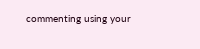commenting using your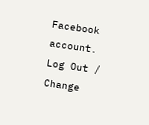Facebook account. Log Out /  Change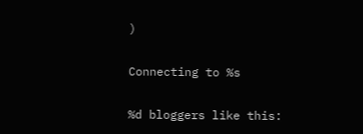)

Connecting to %s

%d bloggers like this: